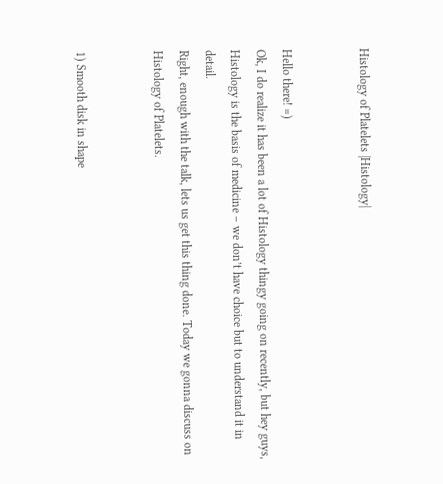Histology of Platelets |Histology|


Hello there! =)
Ok, I do realize it has been a lot of Histology thingy going on recently, but hey guys, Histology is the basis of medicine – we don’t have choice but to understand it in detail.
Right, enough with the talk, lets us get this thing done. Today we gonna discuss on Histology of Platelets.


1) Smooth disk in shape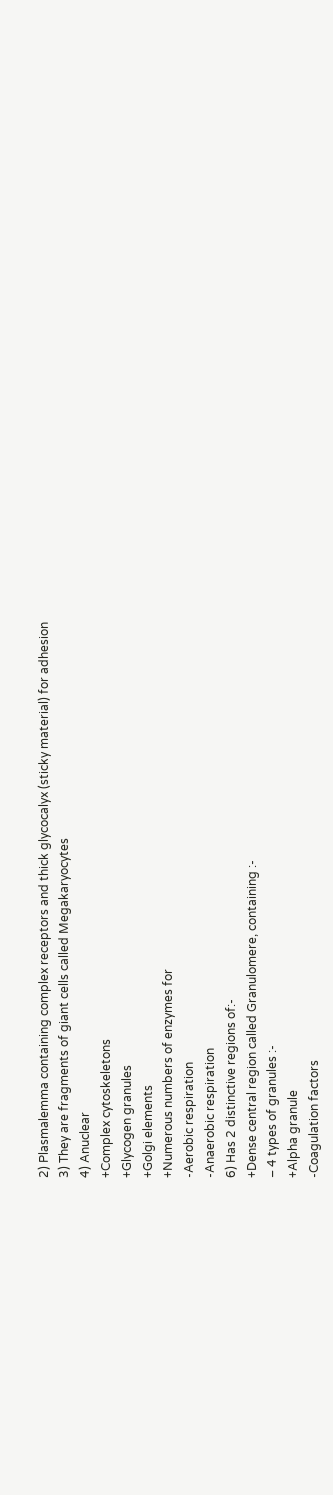2) Plasmalemma containing complex receptors and thick glycocalyx (sticky material) for adhesion
3) They are fragments of giant cells called Megakaryocytes
4) Anuclear
+Complex cytoskeletons
+Glycogen granules
+Golgi elements
+Numerous numbers of enzymes for
-Aerobic respiration
-Anaerobic respiration
6) Has 2 distinctive regions of:-
+Dense central region called Granulomere, containing :-
– 4 types of granules :-
+Alpha granule
-Coagulation factors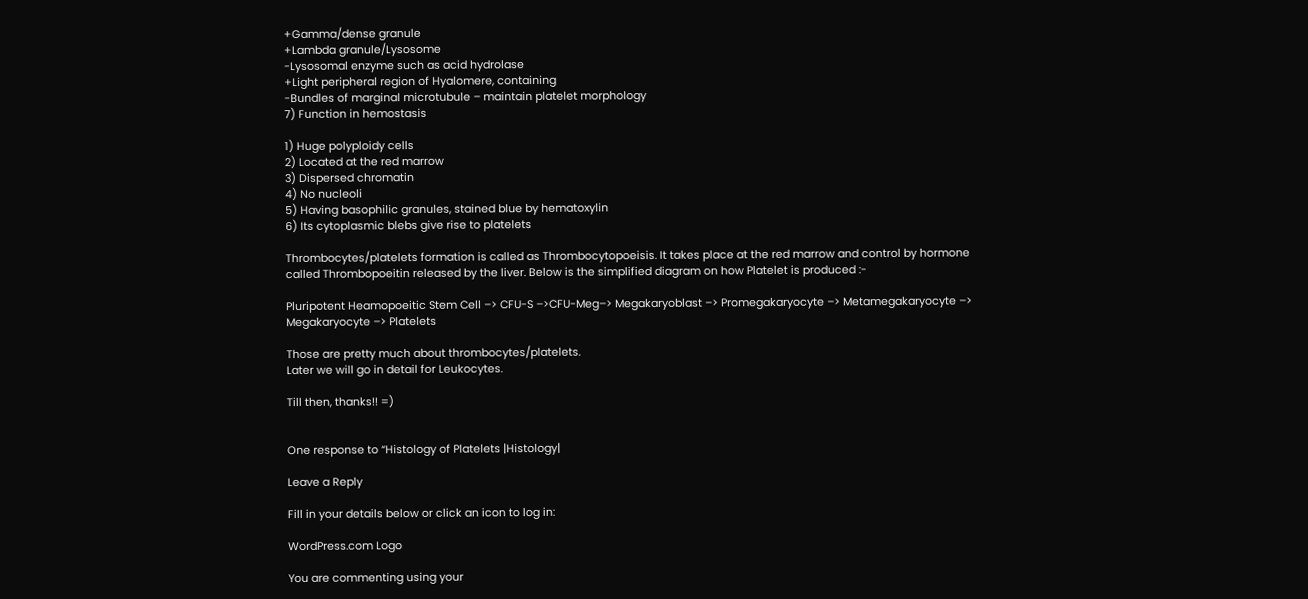+Gamma/dense granule
+Lambda granule/Lysosome
-Lysosomal enzyme such as acid hydrolase
+Light peripheral region of Hyalomere, containing
-Bundles of marginal microtubule – maintain platelet morphology
7) Function in hemostasis

1) Huge polyploidy cells
2) Located at the red marrow
3) Dispersed chromatin
4) No nucleoli
5) Having basophilic granules, stained blue by hematoxylin
6) Its cytoplasmic blebs give rise to platelets

Thrombocytes/platelets formation is called as Thrombocytopoeisis. It takes place at the red marrow and control by hormone called Thrombopoeitin released by the liver. Below is the simplified diagram on how Platelet is produced :-

Pluripotent Heamopoeitic Stem Cell –> CFU-S –>CFU-Meg–> Megakaryoblast –> Promegakaryocyte –> Metamegakaryocyte –> Megakaryocyte –> Platelets

Those are pretty much about thrombocytes/platelets.
Later we will go in detail for Leukocytes.

Till then, thanks!! =)


One response to “Histology of Platelets |Histology|

Leave a Reply

Fill in your details below or click an icon to log in:

WordPress.com Logo

You are commenting using your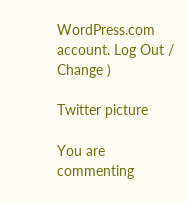WordPress.com account. Log Out / Change )

Twitter picture

You are commenting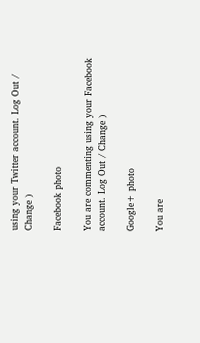using your Twitter account. Log Out / Change )

Facebook photo

You are commenting using your Facebook account. Log Out / Change )

Google+ photo

You are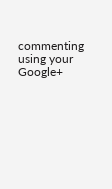commenting using your Google+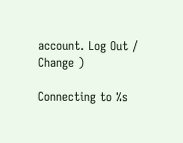account. Log Out / Change )

Connecting to %s